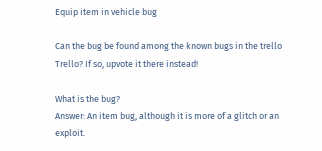Equip item in vehicle bug

Can the bug be found among the known bugs in the trello Trello? If so, upvote it there instead!

What is the bug?
Answer: An item bug, although it is more of a glitch or an exploit.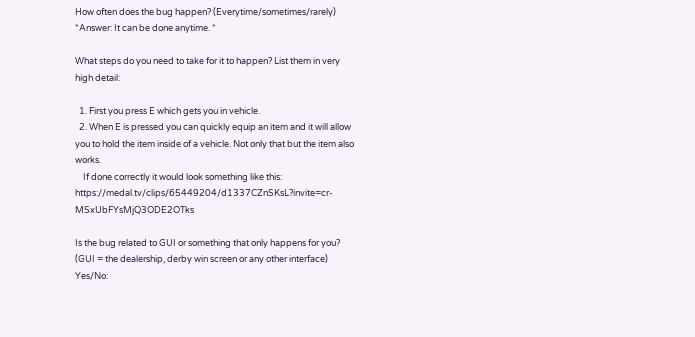How often does the bug happen? (Everytime/sometimes/rarely)
*Answer: It can be done anytime. *

What steps do you need to take for it to happen? List them in very high detail:

  1. First you press E which gets you in vehicle.
  2. When E is pressed you can quickly equip an item and it will allow you to hold the item inside of a vehicle. Not only that but the item also works.
    If done correctly it would look something like this: https://medal.tv/clips/65449204/d1337CZnSKsL?invite=cr-MSxUbFYsMjQ3ODE2OTks

Is the bug related to GUI or something that only happens for you? (GUI = the dealership, derby win screen or any other interface)
Yes/No: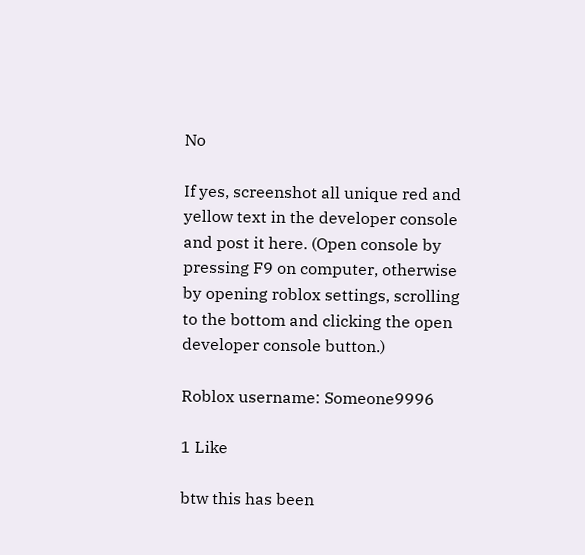No

If yes, screenshot all unique red and yellow text in the developer console and post it here. (Open console by pressing F9 on computer, otherwise by opening roblox settings, scrolling to the bottom and clicking the open developer console button.)

Roblox username: Someone9996

1 Like

btw this has been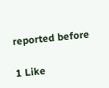reported before

1 Like